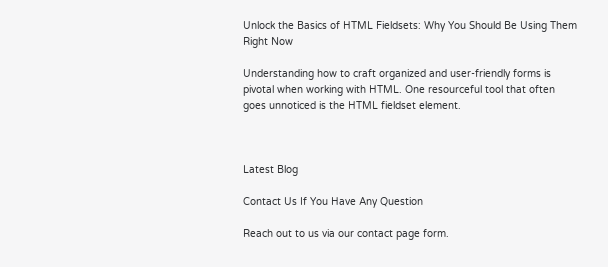Unlock the Basics of HTML Fieldsets: Why You Should Be Using Them Right Now

Understanding how to craft organized and user-friendly forms is pivotal when working with HTML. One resourceful tool that often goes unnoticed is the HTML fieldset element.



Latest Blog

Contact Us If You Have Any Question

Reach out to us via our contact page form.